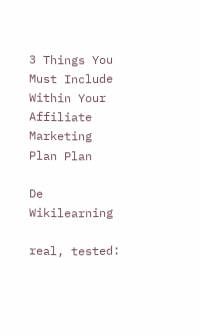3 Things You Must Include Within Your Affiliate Marketing Plan Plan

De Wikilearning

real, tested: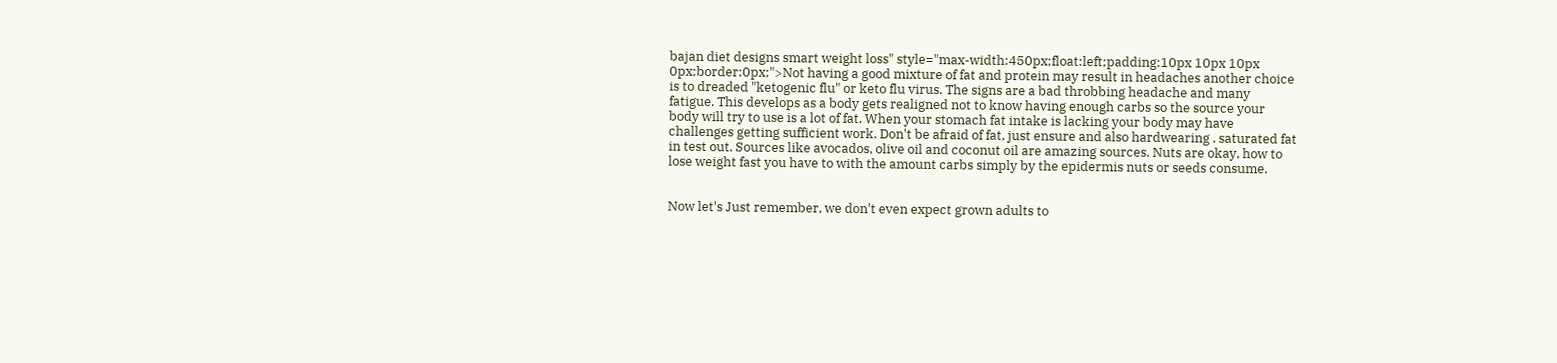bajan diet designs smart weight loss" style="max-width:450px;float:left;padding:10px 10px 10px 0px;border:0px;">Not having a good mixture of fat and protein may result in headaches another choice is to dreaded "ketogenic flu" or keto flu virus. The signs are a bad throbbing headache and many fatigue. This develops as a body gets realigned not to know having enough carbs so the source your body will try to use is a lot of fat. When your stomach fat intake is lacking your body may have challenges getting sufficient work. Don't be afraid of fat, just ensure and also hardwearing . saturated fat in test out. Sources like avocados, olive oil and coconut oil are amazing sources. Nuts are okay, how to lose weight fast you have to with the amount carbs simply by the epidermis nuts or seeds consume.


Now let's Just remember, we don't even expect grown adults to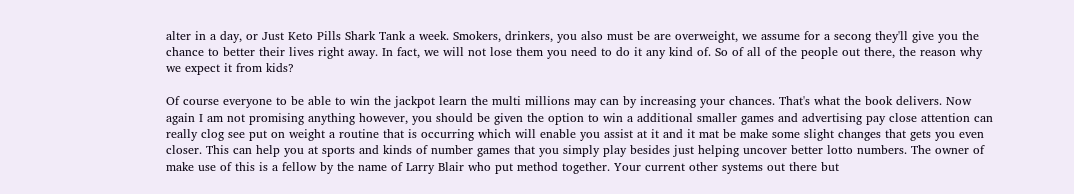alter in a day, or Just Keto Pills Shark Tank a week. Smokers, drinkers, you also must be are overweight, we assume for a secong they'll give you the chance to better their lives right away. In fact, we will not lose them you need to do it any kind of. So of all of the people out there, the reason why we expect it from kids?

Of course everyone to be able to win the jackpot learn the multi millions may can by increasing your chances. That's what the book delivers. Now again I am not promising anything however, you should be given the option to win a additional smaller games and advertising pay close attention can really clog see put on weight a routine that is occurring which will enable you assist at it and it mat be make some slight changes that gets you even closer. This can help you at sports and kinds of number games that you simply play besides just helping uncover better lotto numbers. The owner of make use of this is a fellow by the name of Larry Blair who put method together. Your current other systems out there but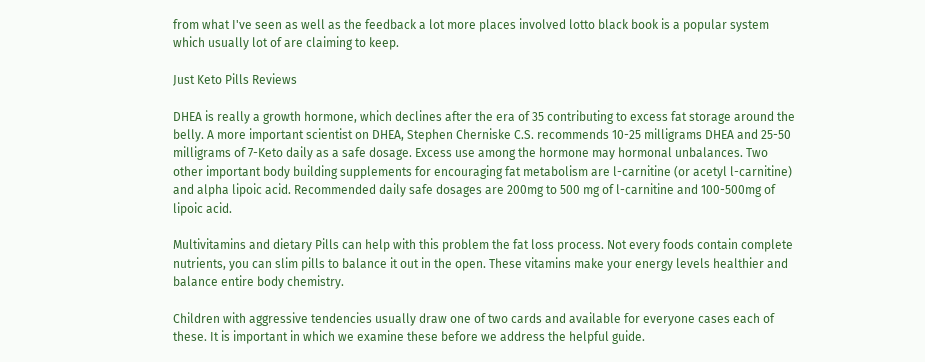from what I've seen as well as the feedback a lot more places involved lotto black book is a popular system which usually lot of are claiming to keep.

Just Keto Pills Reviews

DHEA is really a growth hormone, which declines after the era of 35 contributing to excess fat storage around the belly. A more important scientist on DHEA, Stephen Cherniske C.S. recommends 10-25 milligrams DHEA and 25-50 milligrams of 7-Keto daily as a safe dosage. Excess use among the hormone may hormonal unbalances. Two other important body building supplements for encouraging fat metabolism are l-carnitine (or acetyl l-carnitine) and alpha lipoic acid. Recommended daily safe dosages are 200mg to 500 mg of l-carnitine and 100-500mg of lipoic acid.

Multivitamins and dietary Pills can help with this problem the fat loss process. Not every foods contain complete nutrients, you can slim pills to balance it out in the open. These vitamins make your energy levels healthier and balance entire body chemistry.

Children with aggressive tendencies usually draw one of two cards and available for everyone cases each of these. It is important in which we examine these before we address the helpful guide.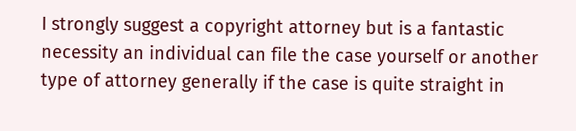I strongly suggest a copyright attorney but is a fantastic necessity an individual can file the case yourself or another type of attorney generally if the case is quite straight in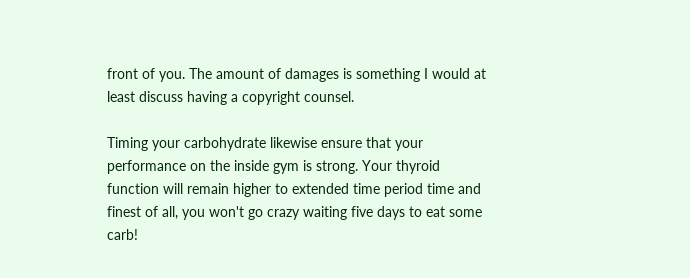front of you. The amount of damages is something I would at least discuss having a copyright counsel.

Timing your carbohydrate likewise ensure that your performance on the inside gym is strong. Your thyroid function will remain higher to extended time period time and finest of all, you won't go crazy waiting five days to eat some carb!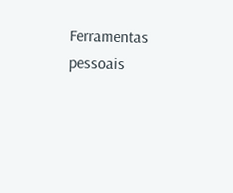Ferramentas pessoais